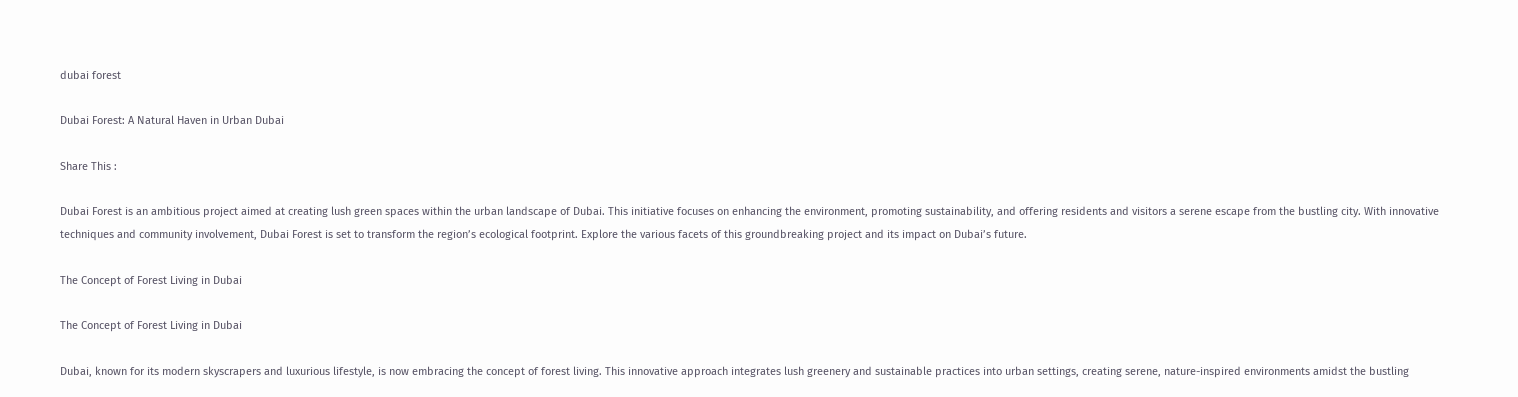dubai forest

Dubai Forest: A Natural Haven in Urban Dubai

Share This :

Dubai Forest is an ambitious project aimed at creating lush green spaces within the urban landscape of Dubai. This initiative focuses on enhancing the environment, promoting sustainability, and offering residents and visitors a serene escape from the bustling city. With innovative techniques and community involvement, Dubai Forest is set to transform the region’s ecological footprint. Explore the various facets of this groundbreaking project and its impact on Dubai’s future.

The Concept of Forest Living in Dubai

The Concept of Forest Living in Dubai

Dubai, known for its modern skyscrapers and luxurious lifestyle, is now embracing the concept of forest living. This innovative approach integrates lush greenery and sustainable practices into urban settings, creating serene, nature-inspired environments amidst the bustling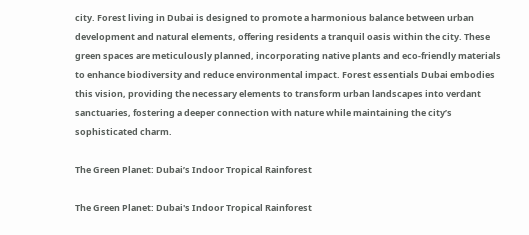city. Forest living in Dubai is designed to promote a harmonious balance between urban development and natural elements, offering residents a tranquil oasis within the city. These green spaces are meticulously planned, incorporating native plants and eco-friendly materials to enhance biodiversity and reduce environmental impact. Forest essentials Dubai embodies this vision, providing the necessary elements to transform urban landscapes into verdant sanctuaries, fostering a deeper connection with nature while maintaining the city’s sophisticated charm.

The Green Planet: Dubai’s Indoor Tropical Rainforest

The Green Planet: Dubai's Indoor Tropical Rainforest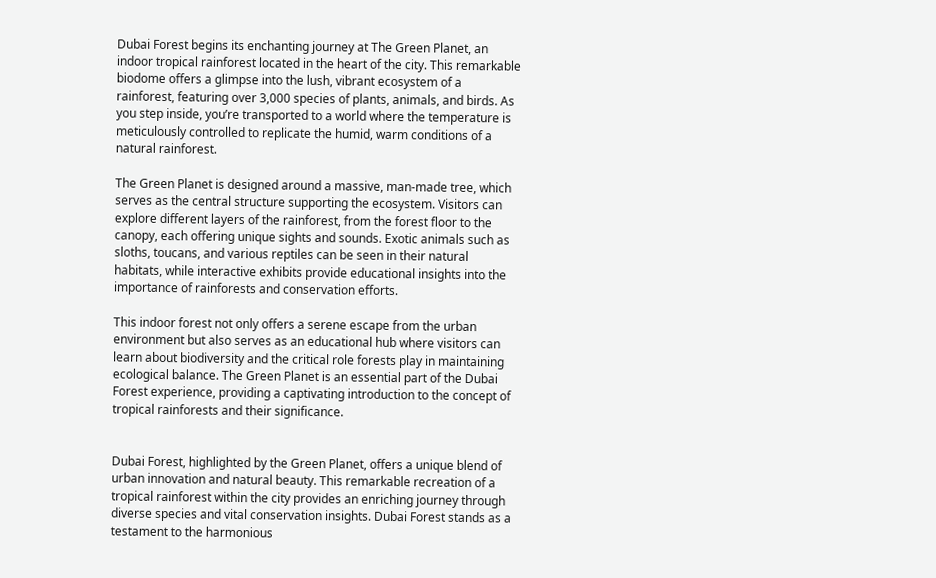Dubai Forest begins its enchanting journey at The Green Planet, an indoor tropical rainforest located in the heart of the city. This remarkable biodome offers a glimpse into the lush, vibrant ecosystem of a rainforest, featuring over 3,000 species of plants, animals, and birds. As you step inside, you’re transported to a world where the temperature is meticulously controlled to replicate the humid, warm conditions of a natural rainforest.

The Green Planet is designed around a massive, man-made tree, which serves as the central structure supporting the ecosystem. Visitors can explore different layers of the rainforest, from the forest floor to the canopy, each offering unique sights and sounds. Exotic animals such as sloths, toucans, and various reptiles can be seen in their natural habitats, while interactive exhibits provide educational insights into the importance of rainforests and conservation efforts.

This indoor forest not only offers a serene escape from the urban environment but also serves as an educational hub where visitors can learn about biodiversity and the critical role forests play in maintaining ecological balance. The Green Planet is an essential part of the Dubai Forest experience, providing a captivating introduction to the concept of tropical rainforests and their significance.


Dubai Forest, highlighted by the Green Planet, offers a unique blend of urban innovation and natural beauty. This remarkable recreation of a tropical rainforest within the city provides an enriching journey through diverse species and vital conservation insights. Dubai Forest stands as a testament to the harmonious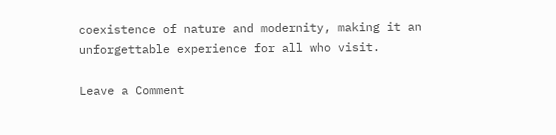coexistence of nature and modernity, making it an unforgettable experience for all who visit.

Leave a Comment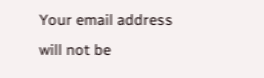Your email address will not be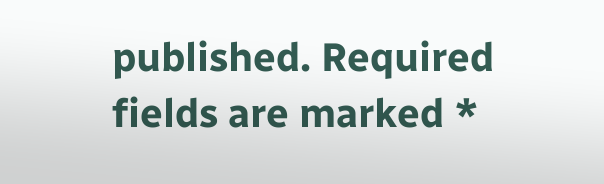published. Required fields are marked *